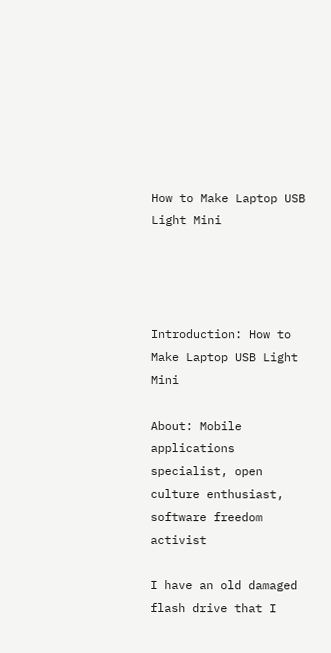How to Make Laptop USB Light Mini




Introduction: How to Make Laptop USB Light Mini

About: Mobile applications specialist, open culture enthusiast, software freedom activist

I have an old damaged flash drive that I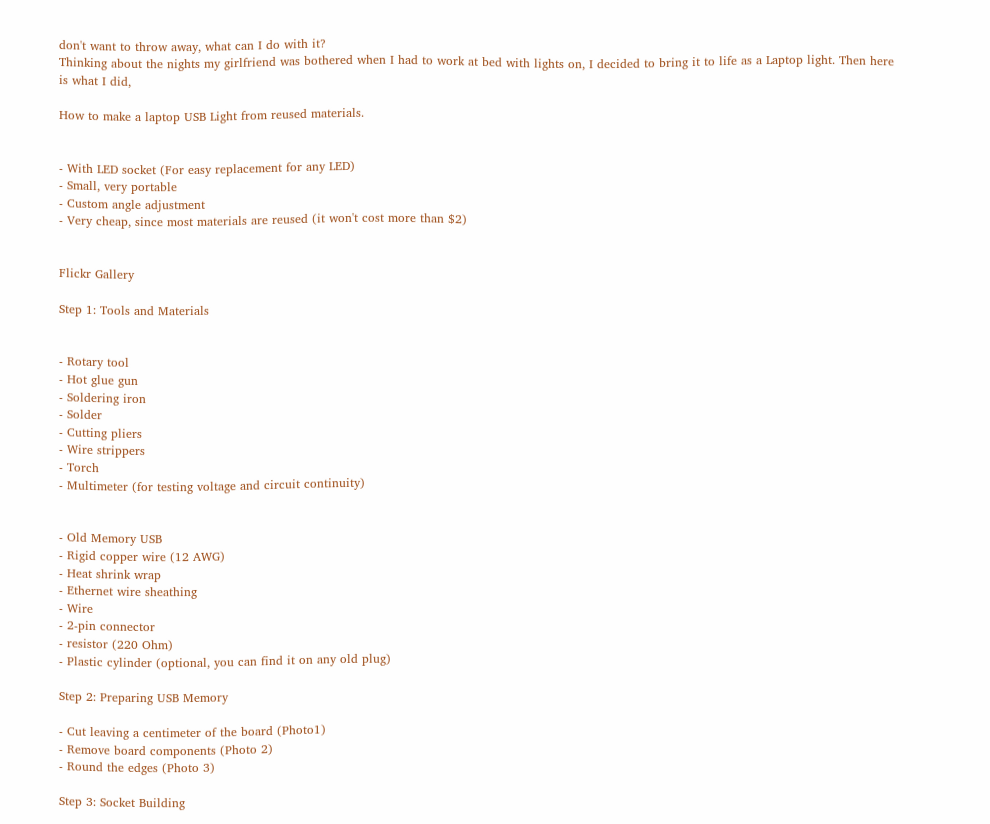don't want to throw away, what can I do with it?
Thinking about the nights my girlfriend was bothered when I had to work at bed with lights on, I decided to bring it to life as a Laptop light. Then here is what I did,

How to make a laptop USB Light from reused materials.


- With LED socket (For easy replacement for any LED)
- Small, very portable
- Custom angle adjustment
- Very cheap, since most materials are reused (it won't cost more than $2)


Flickr Gallery

Step 1: Tools and Materials


- Rotary tool
- Hot glue gun
- Soldering iron
- Solder
- Cutting pliers
- Wire strippers
- Torch
- Multimeter (for testing voltage and circuit continuity)


- Old Memory USB
- Rigid copper wire (12 AWG)
- Heat shrink wrap
- Ethernet wire sheathing
- Wire
- 2-pin connector
- resistor (220 Ohm)
- Plastic cylinder (optional, you can find it on any old plug)

Step 2: Preparing USB Memory

- Cut leaving a centimeter of the board (Photo1)
- Remove board components (Photo 2)
- Round the edges (Photo 3)

Step 3: Socket Building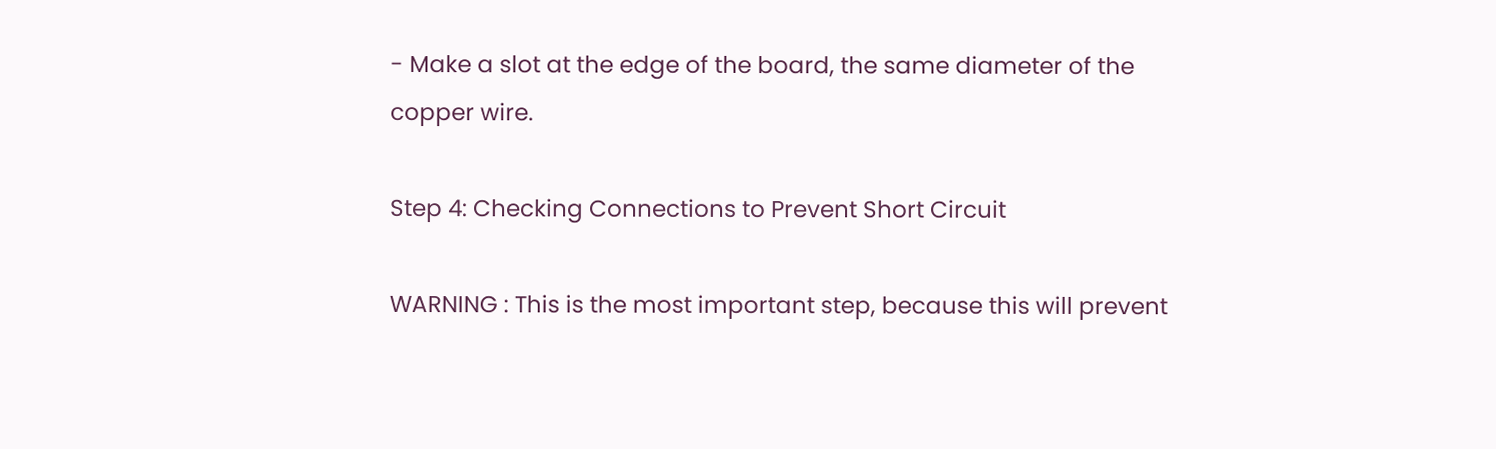- Make a slot at the edge of the board, the same diameter of the copper wire.

Step 4: Checking Connections to Prevent Short Circuit

WARNING : This is the most important step, because this will prevent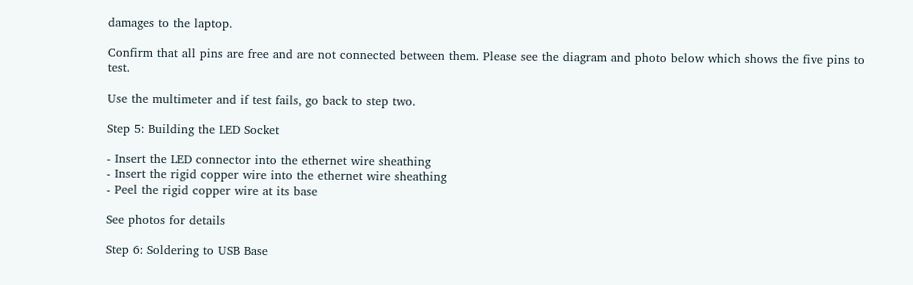damages to the laptop.

Confirm that all pins are free and are not connected between them. Please see the diagram and photo below which shows the five pins to test.

Use the multimeter and if test fails, go back to step two.

Step 5: Building the LED Socket

- Insert the LED connector into the ethernet wire sheathing
- Insert the rigid copper wire into the ethernet wire sheathing
- Peel the rigid copper wire at its base

See photos for details

Step 6: Soldering to USB Base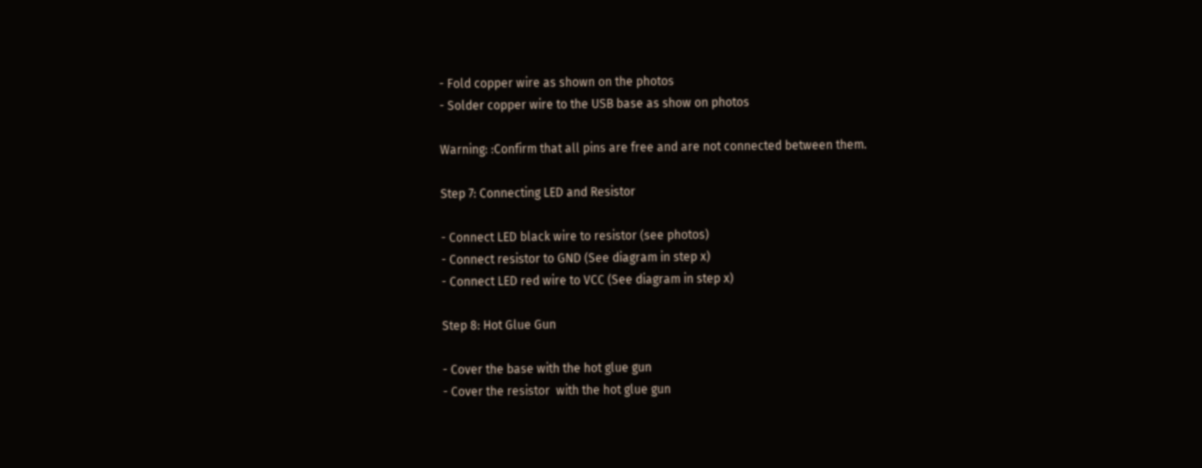- Fold copper wire as shown on the photos
- Solder copper wire to the USB base as show on photos

Warning: :Confirm that all pins are free and are not connected between them.

Step 7: Connecting LED and Resistor

- Connect LED black wire to resistor (see photos)
- Connect resistor to GND (See diagram in step x)
- Connect LED red wire to VCC (See diagram in step x)

Step 8: Hot Glue Gun

- Cover the base with the hot glue gun
- Cover the resistor  with the hot glue gun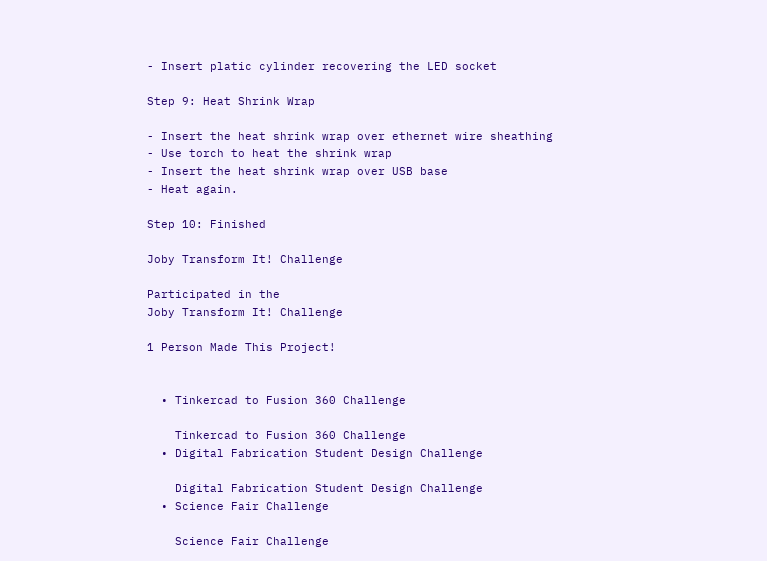- Insert platic cylinder recovering the LED socket

Step 9: Heat Shrink Wrap

- Insert the heat shrink wrap over ethernet wire sheathing
- Use torch to heat the shrink wrap
- Insert the heat shrink wrap over USB base
- Heat again.

Step 10: Finished

Joby Transform It! Challenge

Participated in the
Joby Transform It! Challenge

1 Person Made This Project!


  • Tinkercad to Fusion 360 Challenge

    Tinkercad to Fusion 360 Challenge
  • Digital Fabrication Student Design Challenge

    Digital Fabrication Student Design Challenge
  • Science Fair Challenge

    Science Fair Challenge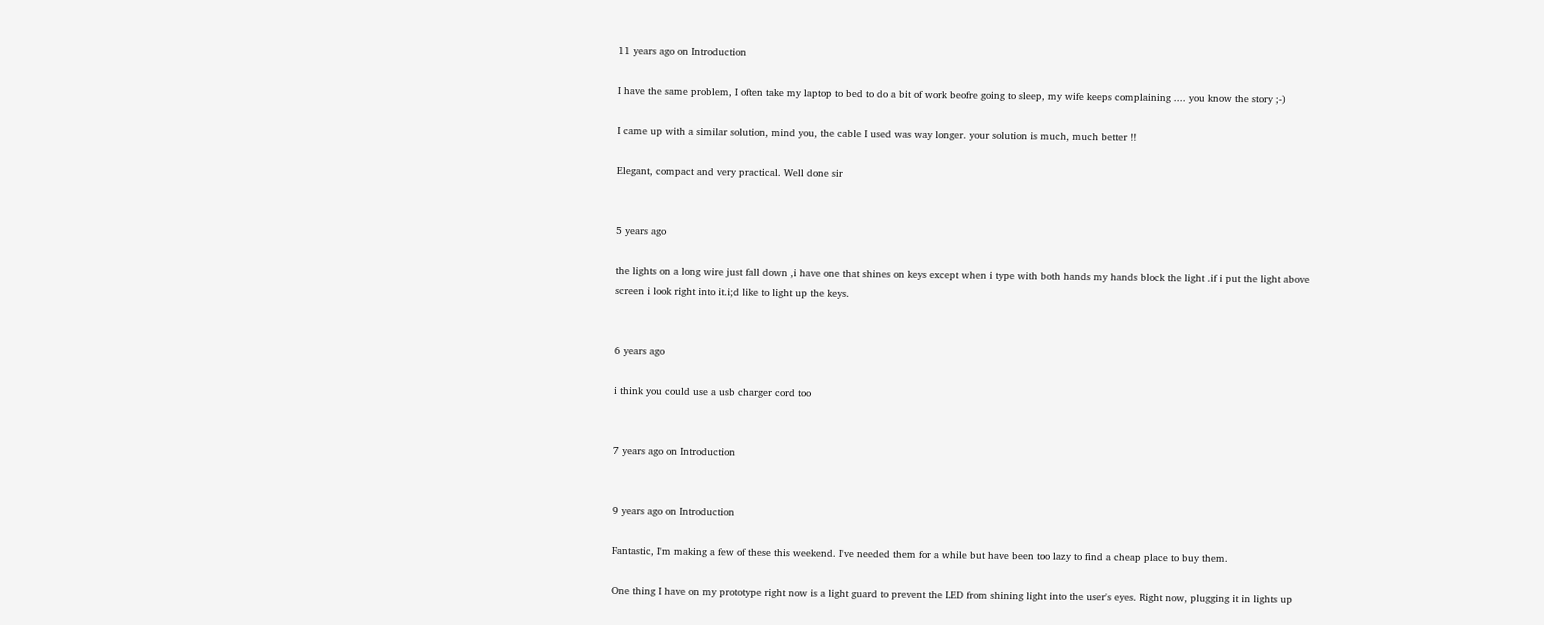11 years ago on Introduction

I have the same problem, I often take my laptop to bed to do a bit of work beofre going to sleep, my wife keeps complaining .... you know the story ;-)

I came up with a similar solution, mind you, the cable I used was way longer. your solution is much, much better !!

Elegant, compact and very practical. Well done sir


5 years ago

the lights on a long wire just fall down ,i have one that shines on keys except when i type with both hands my hands block the light .if i put the light above screen i look right into it.i;d like to light up the keys.


6 years ago

i think you could use a usb charger cord too


7 years ago on Introduction


9 years ago on Introduction

Fantastic, I'm making a few of these this weekend. I've needed them for a while but have been too lazy to find a cheap place to buy them.

One thing I have on my prototype right now is a light guard to prevent the LED from shining light into the user's eyes. Right now, plugging it in lights up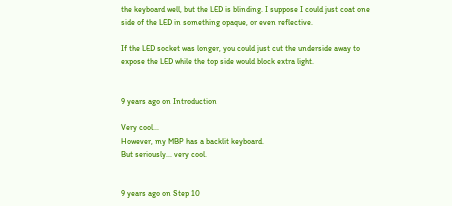the keyboard well, but the LED is blinding. I suppose I could just coat one side of the LED in something opaque, or even reflective.

If the LED socket was longer, you could just cut the underside away to expose the LED while the top side would block extra light.


9 years ago on Introduction

Very cool...
However, my MBP has a backlit keyboard.
But seriously... very cool.


9 years ago on Step 10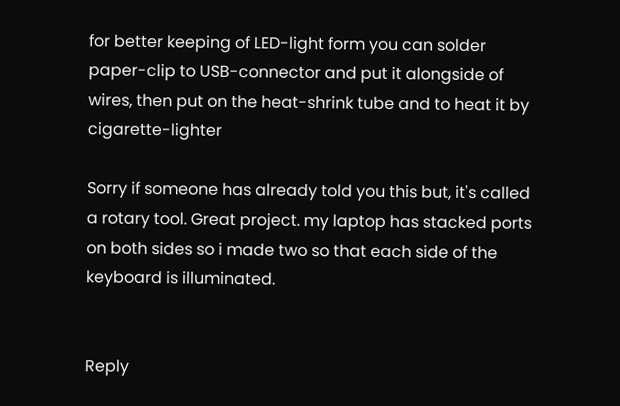for better keeping of LED-light form you can solder paper-clip to USB-connector and put it alongside of wires, then put on the heat-shrink tube and to heat it by cigarette-lighter

Sorry if someone has already told you this but, it's called a rotary tool. Great project. my laptop has stacked ports on both sides so i made two so that each side of the keyboard is illuminated.


Reply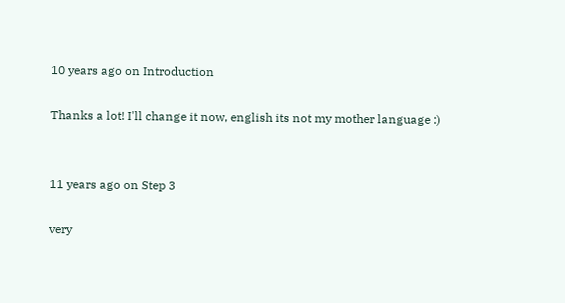10 years ago on Introduction

Thanks a lot! I'll change it now, english its not my mother language :)


11 years ago on Step 3

very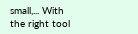small,... With the right tool